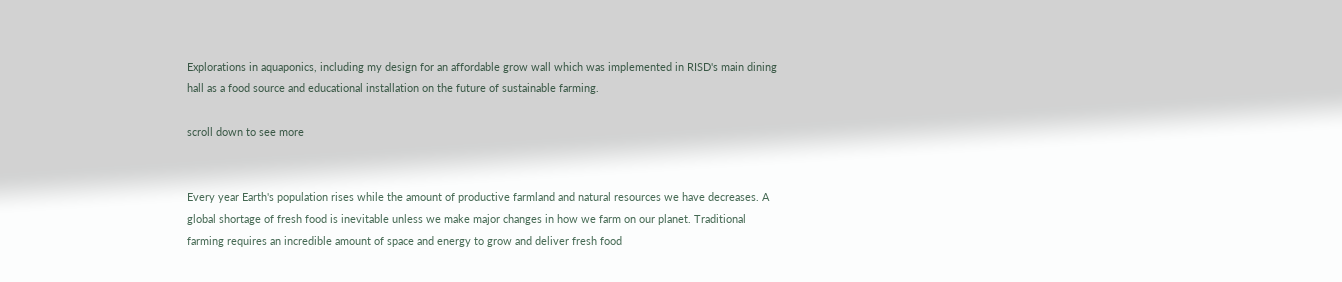Explorations in aquaponics, including my design for an affordable grow wall which was implemented in RISD's main dining hall as a food source and educational installation on the future of sustainable farming.

scroll down to see more


Every year Earth's population rises while the amount of productive farmland and natural resources we have decreases. A global shortage of fresh food is inevitable unless we make major changes in how we farm on our planet. Traditional farming requires an incredible amount of space and energy to grow and deliver fresh food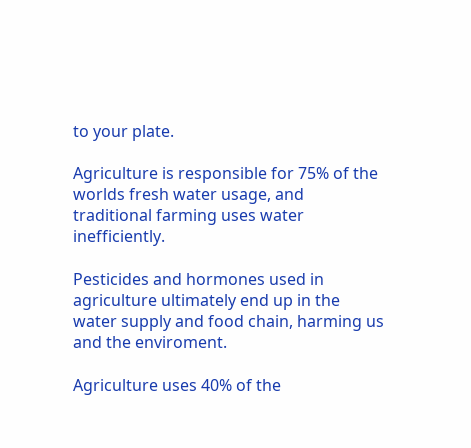to your plate.

Agriculture is responsible for 75% of the worlds fresh water usage, and traditional farming uses water inefficiently.

Pesticides and hormones used in agriculture ultimately end up in the water supply and food chain, harming us and the enviroment.

Agriculture uses 40% of the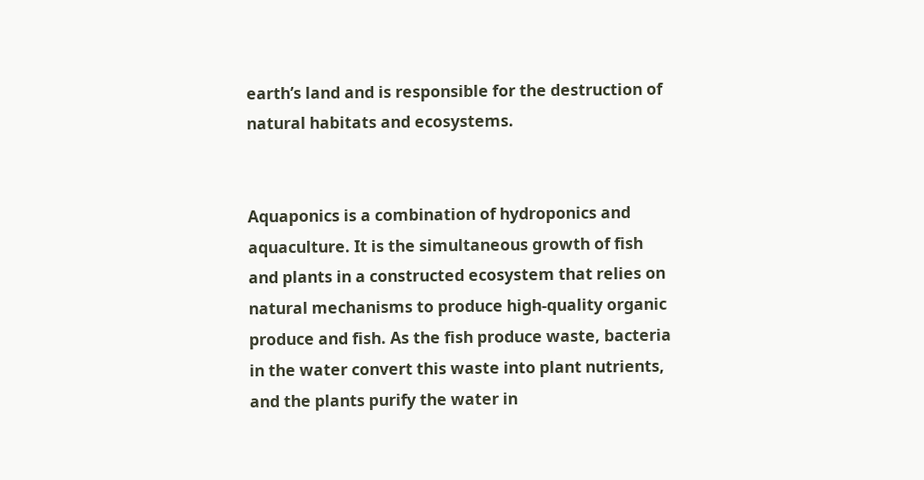earth’s land and is responsible for the destruction of natural habitats and ecosystems.


Aquaponics is a combination of hydroponics and aquaculture. It is the simultaneous growth of fish and plants in a constructed ecosystem that relies on natural mechanisms to produce high-quality organic produce and fish. As the fish produce waste, bacteria in the water convert this waste into plant nutrients, and the plants purify the water in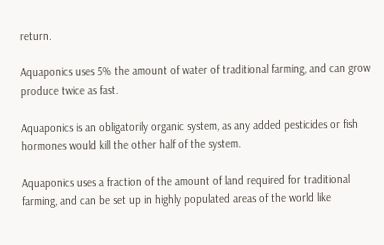return.

Aquaponics uses 5% the amount of water of traditional farming, and can grow produce twice as fast.

Aquaponics is an obligatorily organic system, as any added pesticides or fish hormones would kill the other half of the system.

Aquaponics uses a fraction of the amount of land required for traditional farming, and can be set up in highly populated areas of the world like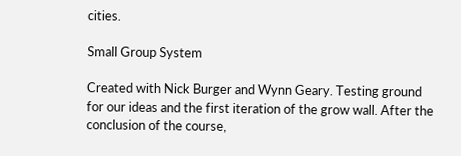cities.

Small Group System

Created with Nick Burger and Wynn Geary. Testing ground for our ideas and the first iteration of the grow wall. After the conclusion of the course,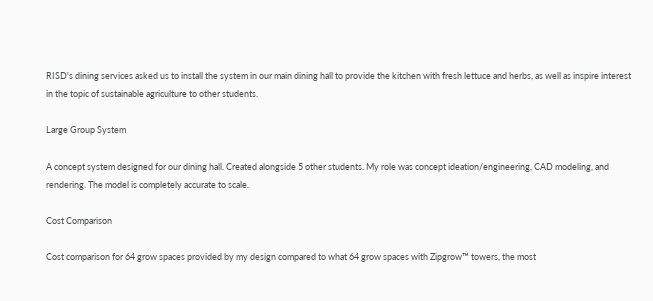RISD's dining services asked us to install the system in our main dining hall to provide the kitchen with fresh lettuce and herbs, as well as inspire interest in the topic of sustainable agriculture to other students.

Large Group System

A concept system designed for our dining hall. Created alongside 5 other students. My role was concept ideation/engineering, CAD modeling, and rendering. The model is completely accurate to scale.

Cost Comparison

Cost comparison for 64 grow spaces provided by my design compared to what 64 grow spaces with Zipgrow™ towers, the most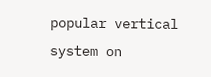popular vertical system on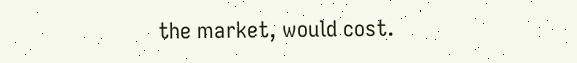the market, would cost.